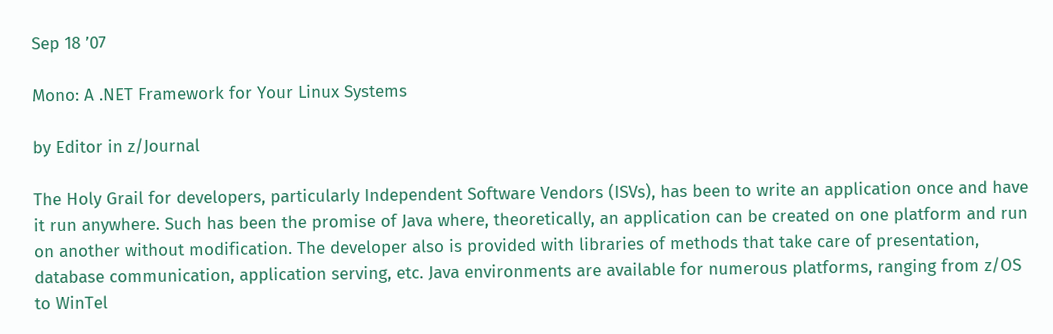Sep 18 ’07

Mono: A .NET Framework for Your Linux Systems

by Editor in z/Journal

The Holy Grail for developers, particularly Independent Software Vendors (ISVs), has been to write an application once and have it run anywhere. Such has been the promise of Java where, theoretically, an application can be created on one platform and run on another without modification. The developer also is provided with libraries of methods that take care of presentation, database communication, application serving, etc. Java environments are available for numerous platforms, ranging from z/OS to WinTel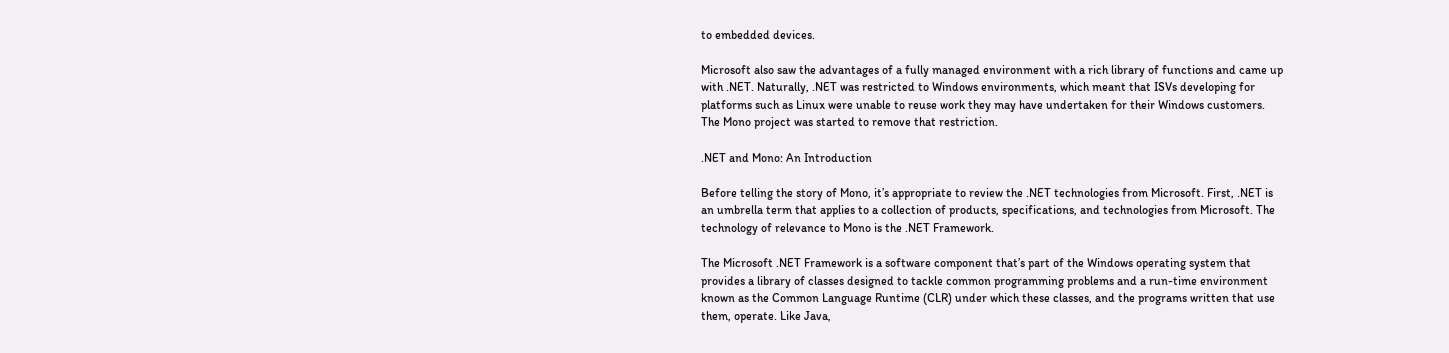to embedded devices.

Microsoft also saw the advantages of a fully managed environment with a rich library of functions and came up with .NET. Naturally, .NET was restricted to Windows environments, which meant that ISVs developing for platforms such as Linux were unable to reuse work they may have undertaken for their Windows customers. The Mono project was started to remove that restriction.

.NET and Mono: An Introduction

Before telling the story of Mono, it’s appropriate to review the .NET technologies from Microsoft. First, .NET is an umbrella term that applies to a collection of products, specifications, and technologies from Microsoft. The technology of relevance to Mono is the .NET Framework.

The Microsoft .NET Framework is a software component that’s part of the Windows operating system that provides a library of classes designed to tackle common programming problems and a run-time environment known as the Common Language Runtime (CLR) under which these classes, and the programs written that use them, operate. Like Java,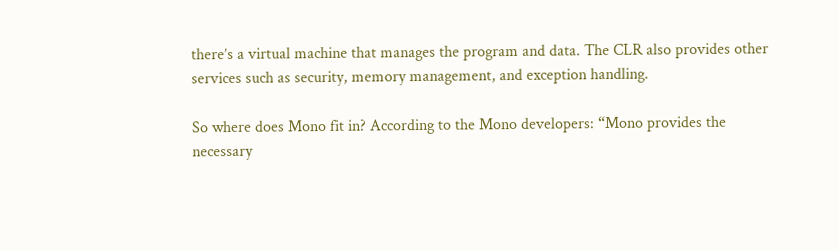there’s a virtual machine that manages the program and data. The CLR also provides other services such as security, memory management, and exception handling.

So where does Mono fit in? According to the Mono developers: “Mono provides the necessary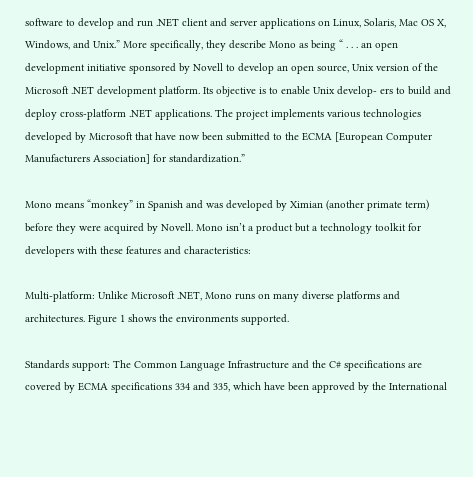software to develop and run .NET client and server applications on Linux, Solaris, Mac OS X, Windows, and Unix.” More specifically, they describe Mono as being “ . . . an open development initiative sponsored by Novell to develop an open source, Unix version of the Microsoft .NET development platform. Its objective is to enable Unix develop- ers to build and deploy cross-platform .NET applications. The project implements various technologies developed by Microsoft that have now been submitted to the ECMA [European Computer Manufacturers Association] for standardization.”

Mono means “monkey” in Spanish and was developed by Ximian (another primate term) before they were acquired by Novell. Mono isn’t a product but a technology toolkit for developers with these features and characteristics:

Multi-platform: Unlike Microsoft .NET, Mono runs on many diverse platforms and architectures. Figure 1 shows the environments supported.

Standards support: The Common Language Infrastructure and the C# specifications are covered by ECMA specifications 334 and 335, which have been approved by the International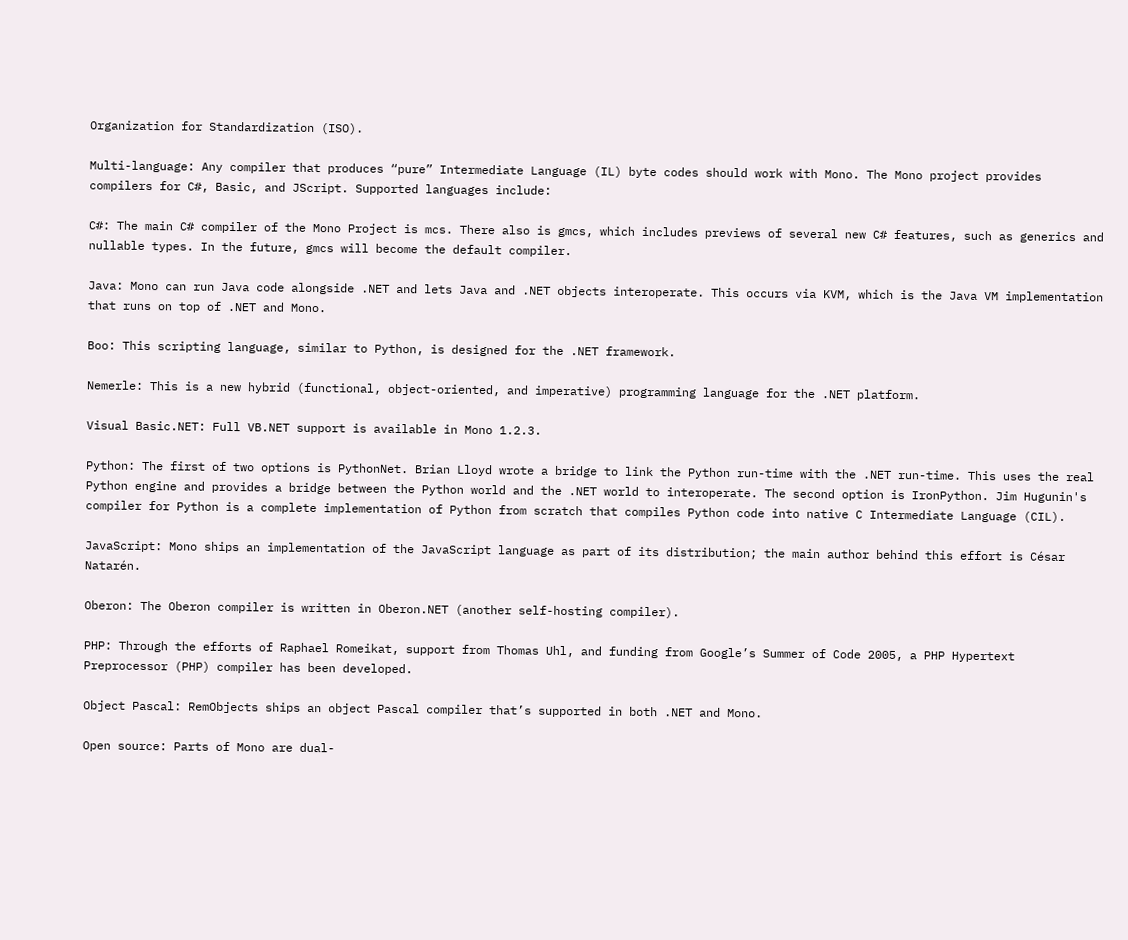Organization for Standardization (ISO).

Multi-language: Any compiler that produces “pure” Intermediate Language (IL) byte codes should work with Mono. The Mono project provides compilers for C#, Basic, and JScript. Supported languages include:

C#: The main C# compiler of the Mono Project is mcs. There also is gmcs, which includes previews of several new C# features, such as generics and nullable types. In the future, gmcs will become the default compiler.

Java: Mono can run Java code alongside .NET and lets Java and .NET objects interoperate. This occurs via KVM, which is the Java VM implementation that runs on top of .NET and Mono.

Boo: This scripting language, similar to Python, is designed for the .NET framework.

Nemerle: This is a new hybrid (functional, object-oriented, and imperative) programming language for the .NET platform.

Visual Basic.NET: Full VB.NET support is available in Mono 1.2.3.

Python: The first of two options is PythonNet. Brian Lloyd wrote a bridge to link the Python run-time with the .NET run-time. This uses the real Python engine and provides a bridge between the Python world and the .NET world to interoperate. The second option is IronPython. Jim Hugunin's compiler for Python is a complete implementation of Python from scratch that compiles Python code into native C Intermediate Language (CIL).

JavaScript: Mono ships an implementation of the JavaScript language as part of its distribution; the main author behind this effort is César Natarén.

Oberon: The Oberon compiler is written in Oberon.NET (another self-hosting compiler).

PHP: Through the efforts of Raphael Romeikat, support from Thomas Uhl, and funding from Google’s Summer of Code 2005, a PHP Hypertext Preprocessor (PHP) compiler has been developed.

Object Pascal: RemObjects ships an object Pascal compiler that’s supported in both .NET and Mono.

Open source: Parts of Mono are dual-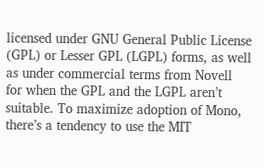licensed under GNU General Public License (GPL) or Lesser GPL (LGPL) forms, as well as under commercial terms from Novell for when the GPL and the LGPL aren’t suitable. To maximize adoption of Mono, there’s a tendency to use the MIT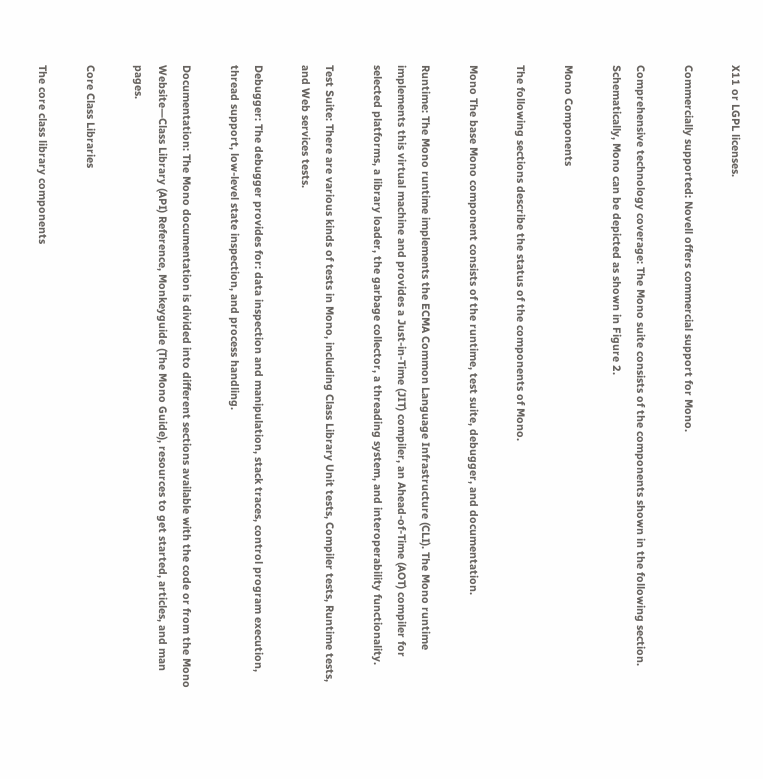X11 or LGPL licenses.

Commercially supported: Novell offers commercial support for Mono.

Comprehensive technology coverage: The Mono suite consists of the components shown in the following section. Schematically, Mono can be depicted as shown in Figure 2.

Mono Components

The following sections describe the status of the components of Mono.

Mono The base Mono component consists of the runtime, test suite, debugger, and documentation.

Runtime: The Mono runtime implements the ECMA Common Language Infrastructure (CLI). The Mono runtime implements this virtual machine and provides a Just-in-Time (JIT) compiler, an Ahead-of-Time (AOT) compiler for selected platforms, a library loader, the garbage collector, a threading system, and interoperability functionality.

Test Suite: There are various kinds of tests in Mono, including Class Library Unit tests, Compiler tests, Runtime tests, and Web services tests.

Debugger: The debugger provides for: data inspection and manipulation, stack traces, control program execution, thread support, low-level state inspection, and process handling.

Documentation: The Mono documentation is divided into different sections available with the code or from the Mono Website—Class Library (API) Reference, Monkeyguide (The Mono Guide), resources to get started, articles, and man pages.

Core Class Libraries

The core class library components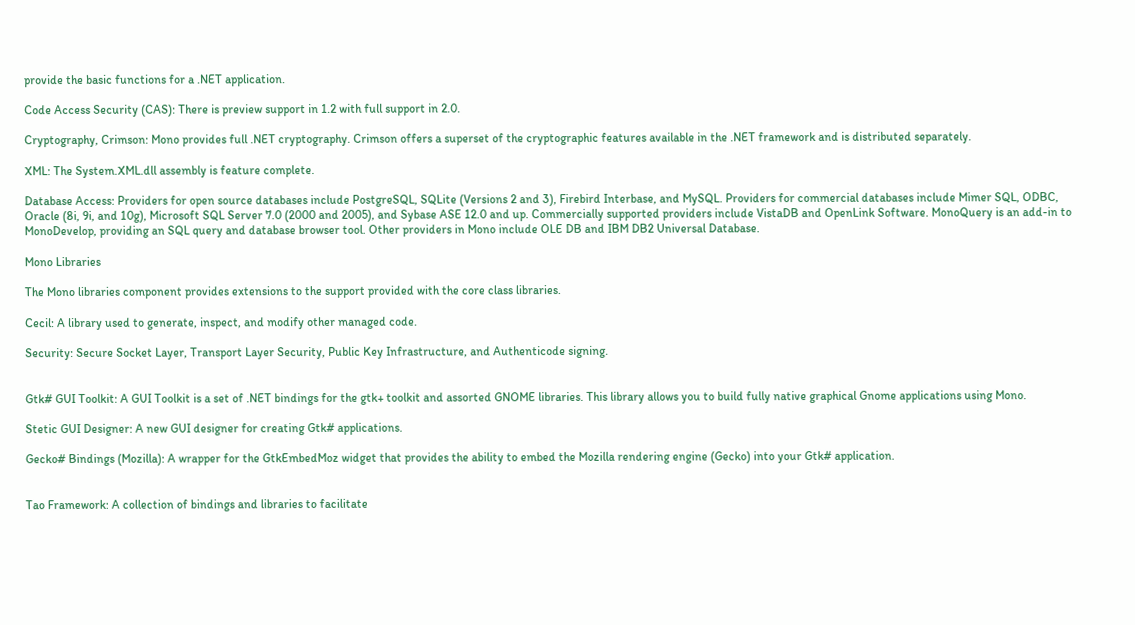provide the basic functions for a .NET application.

Code Access Security (CAS): There is preview support in 1.2 with full support in 2.0.

Cryptography, Crimson: Mono provides full .NET cryptography. Crimson offers a superset of the cryptographic features available in the .NET framework and is distributed separately.

XML: The System.XML.dll assembly is feature complete.

Database Access: Providers for open source databases include PostgreSQL, SQLite (Versions 2 and 3), Firebird Interbase, and MySQL. Providers for commercial databases include Mimer SQL, ODBC, Oracle (8i, 9i, and 10g), Microsoft SQL Server 7.0 (2000 and 2005), and Sybase ASE 12.0 and up. Commercially supported providers include VistaDB and OpenLink Software. MonoQuery is an add-in to MonoDevelop, providing an SQL query and database browser tool. Other providers in Mono include OLE DB and IBM DB2 Universal Database.

Mono Libraries

The Mono libraries component provides extensions to the support provided with the core class libraries.

Cecil: A library used to generate, inspect, and modify other managed code.

Security: Secure Socket Layer, Transport Layer Security, Public Key Infrastructure, and Authenticode signing.


Gtk# GUI Toolkit: A GUI Toolkit is a set of .NET bindings for the gtk+ toolkit and assorted GNOME libraries. This library allows you to build fully native graphical Gnome applications using Mono.

Stetic GUI Designer: A new GUI designer for creating Gtk# applications.

Gecko# Bindings (Mozilla): A wrapper for the GtkEmbedMoz widget that provides the ability to embed the Mozilla rendering engine (Gecko) into your Gtk# application.


Tao Framework: A collection of bindings and libraries to facilitate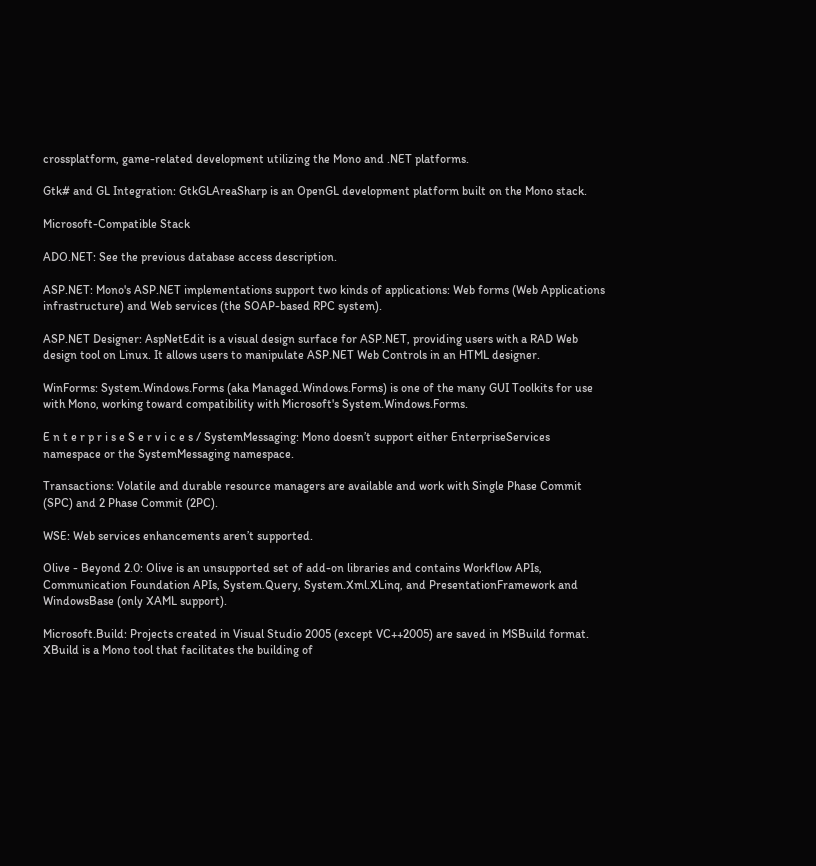crossplatform, game-related development utilizing the Mono and .NET platforms.

Gtk# and GL Integration: GtkGLAreaSharp is an OpenGL development platform built on the Mono stack.

Microsoft-Compatible Stack

ADO.NET: See the previous database access description.

ASP.NET: Mono's ASP.NET implementations support two kinds of applications: Web forms (Web Applications infrastructure) and Web services (the SOAP-based RPC system).

ASP.NET Designer: AspNetEdit is a visual design surface for ASP.NET, providing users with a RAD Web design tool on Linux. It allows users to manipulate ASP.NET Web Controls in an HTML designer.

WinForms: System.Windows.Forms (aka Managed.Windows.Forms) is one of the many GUI Toolkits for use with Mono, working toward compatibility with Microsoft's System.Windows.Forms.

E n t e r p r i s e S e r v i c e s / SystemMessaging: Mono doesn’t support either EnterpriseServices namespace or the SystemMessaging namespace.

Transactions: Volatile and durable resource managers are available and work with Single Phase Commit (SPC) and 2 Phase Commit (2PC).

WSE: Web services enhancements aren’t supported.

Olive - Beyond 2.0: Olive is an unsupported set of add-on libraries and contains Workflow APIs, Communication Foundation APIs, System.Query, System.Xml.XLinq, and PresentationFramework and WindowsBase (only XAML support).

Microsoft.Build: Projects created in Visual Studio 2005 (except VC++2005) are saved in MSBuild format. XBuild is a Mono tool that facilitates the building of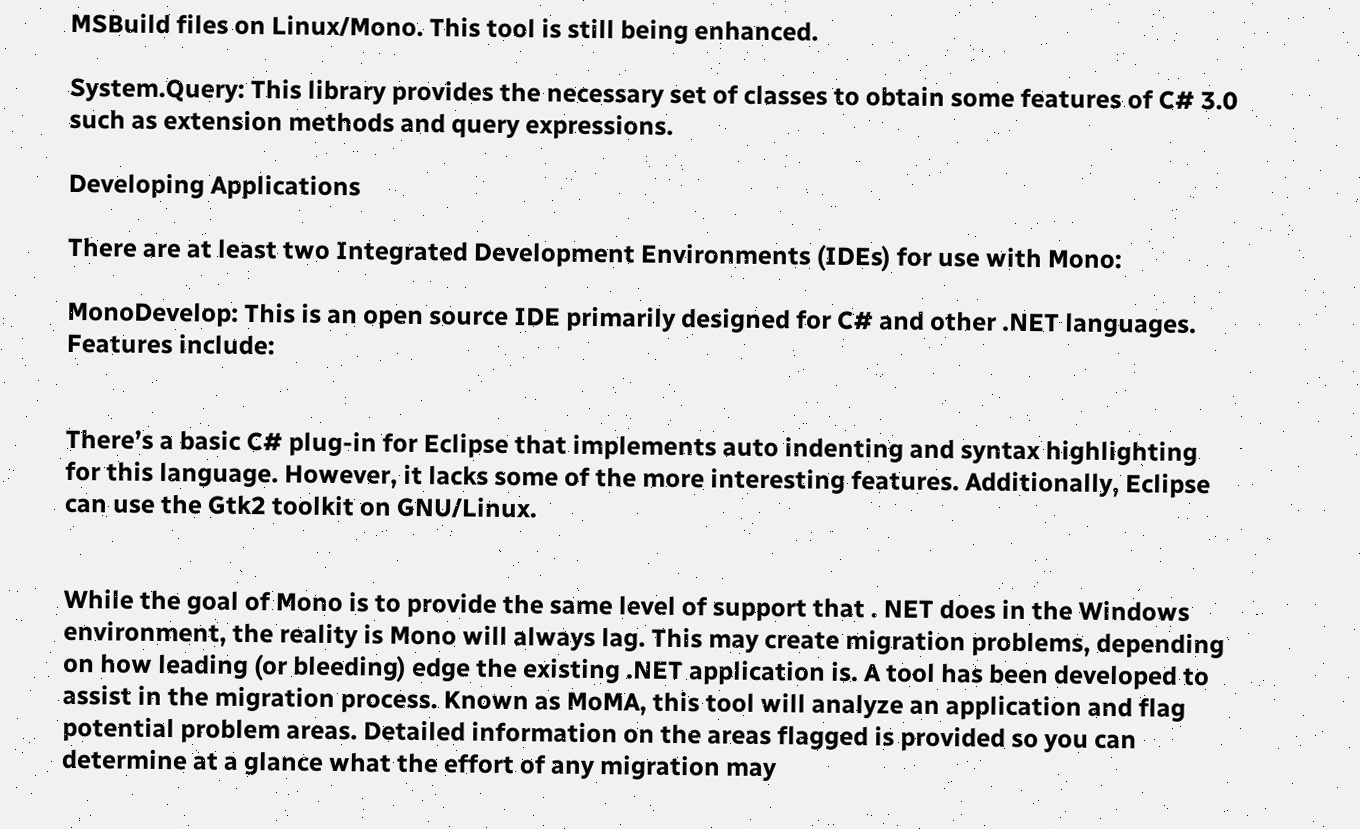MSBuild files on Linux/Mono. This tool is still being enhanced.

System.Query: This library provides the necessary set of classes to obtain some features of C# 3.0 such as extension methods and query expressions.

Developing Applications

There are at least two Integrated Development Environments (IDEs) for use with Mono:

MonoDevelop: This is an open source IDE primarily designed for C# and other .NET languages. Features include:


There’s a basic C# plug-in for Eclipse that implements auto indenting and syntax highlighting for this language. However, it lacks some of the more interesting features. Additionally, Eclipse can use the Gtk2 toolkit on GNU/Linux.


While the goal of Mono is to provide the same level of support that . NET does in the Windows environment, the reality is Mono will always lag. This may create migration problems, depending on how leading (or bleeding) edge the existing .NET application is. A tool has been developed to assist in the migration process. Known as MoMA, this tool will analyze an application and flag potential problem areas. Detailed information on the areas flagged is provided so you can determine at a glance what the effort of any migration may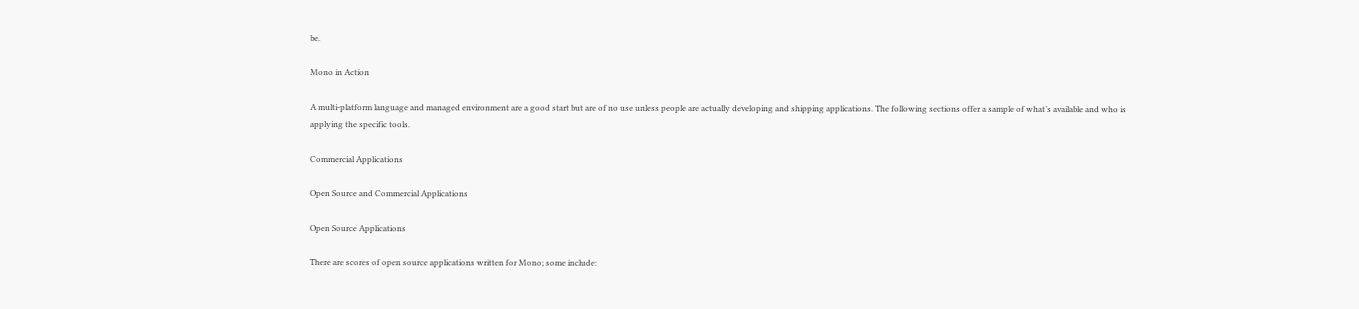be.

Mono in Action

A multi-platform language and managed environment are a good start but are of no use unless people are actually developing and shipping applications. The following sections offer a sample of what’s available and who is applying the specific tools.

Commercial Applications

Open Source and Commercial Applications

Open Source Applications

There are scores of open source applications written for Mono; some include: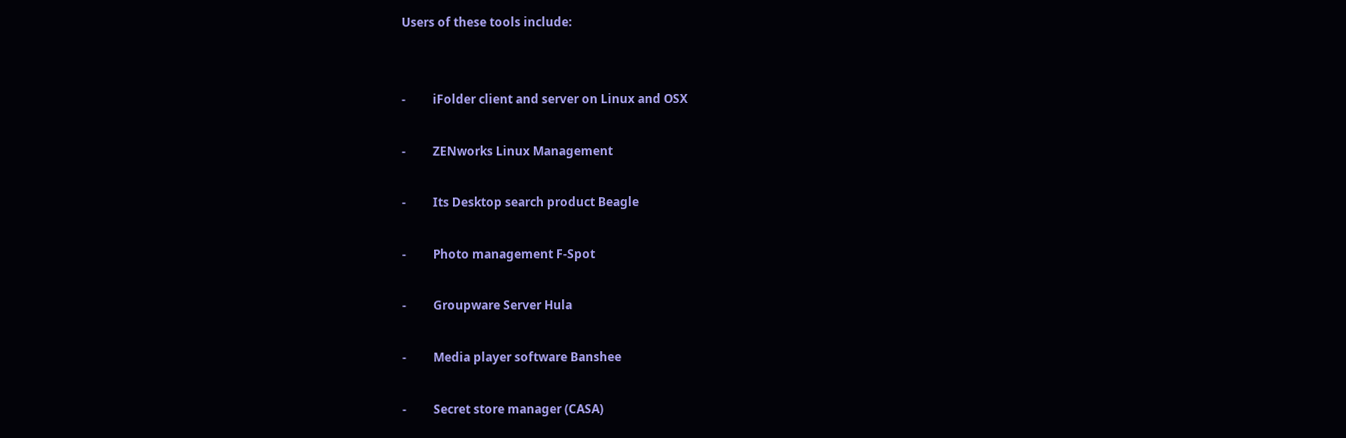Users of these tools include:


-         iFolder client and server on Linux and OSX

-         ZENworks Linux Management

-         Its Desktop search product Beagle

-         Photo management F-Spot

-         Groupware Server Hula

-         Media player software Banshee

-         Secret store manager (CASA)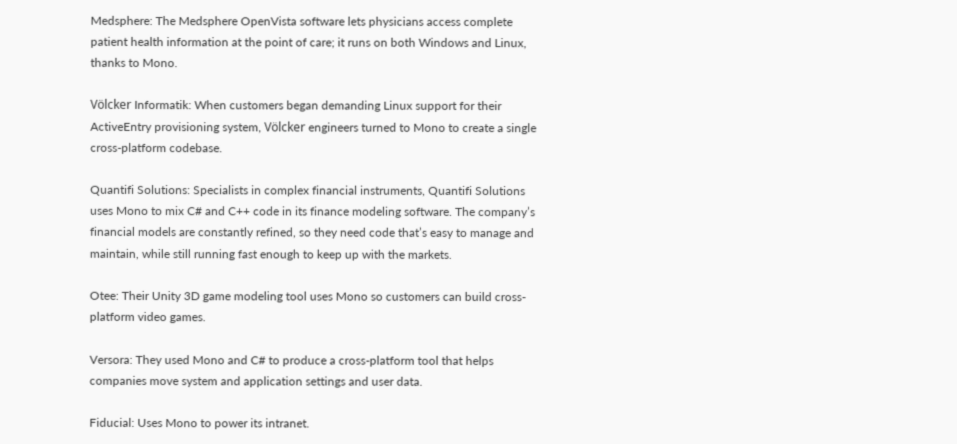Medsphere: The Medsphere OpenVista software lets physicians access complete patient health information at the point of care; it runs on both Windows and Linux, thanks to Mono.

Völcker Informatik: When customers began demanding Linux support for their ActiveEntry provisioning system, Völcker engineers turned to Mono to create a single cross-platform codebase.

Quantifi Solutions: Specialists in complex financial instruments, Quantifi Solutions uses Mono to mix C# and C++ code in its finance modeling software. The company’s financial models are constantly refined, so they need code that’s easy to manage and maintain, while still running fast enough to keep up with the markets.

Otee: Their Unity 3D game modeling tool uses Mono so customers can build cross-platform video games.

Versora: They used Mono and C# to produce a cross-platform tool that helps companies move system and application settings and user data.

Fiducial: Uses Mono to power its intranet.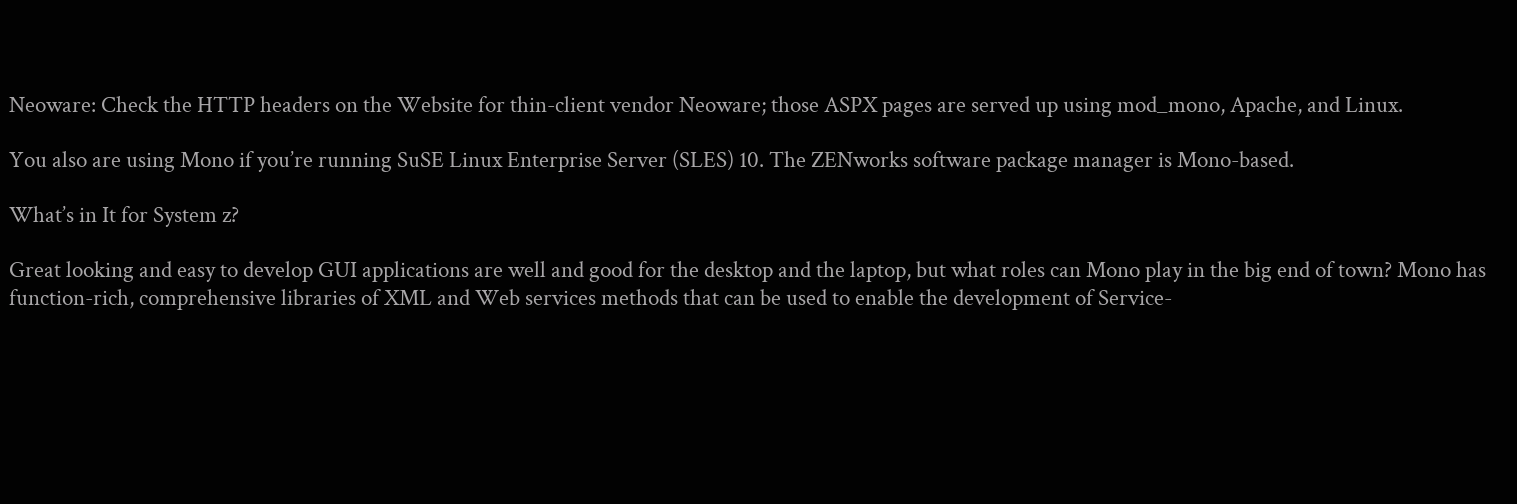Neoware: Check the HTTP headers on the Website for thin-client vendor Neoware; those ASPX pages are served up using mod_mono, Apache, and Linux.

You also are using Mono if you’re running SuSE Linux Enterprise Server (SLES) 10. The ZENworks software package manager is Mono-based.

What’s in It for System z?

Great looking and easy to develop GUI applications are well and good for the desktop and the laptop, but what roles can Mono play in the big end of town? Mono has function-rich, comprehensive libraries of XML and Web services methods that can be used to enable the development of Service-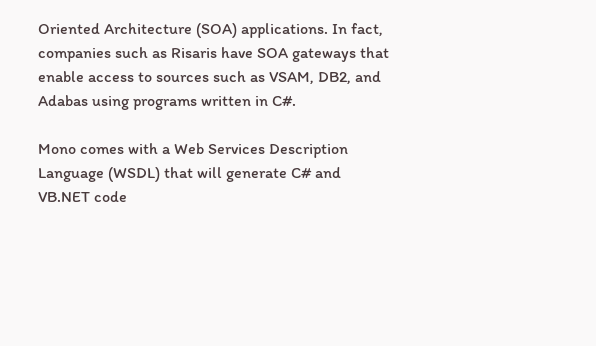Oriented Architecture (SOA) applications. In fact, companies such as Risaris have SOA gateways that enable access to sources such as VSAM, DB2, and Adabas using programs written in C#.

Mono comes with a Web Services Description Language (WSDL) that will generate C# and VB.NET code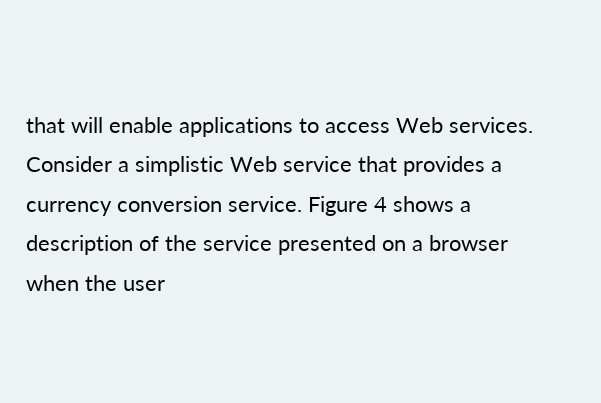that will enable applications to access Web services. Consider a simplistic Web service that provides a currency conversion service. Figure 4 shows a description of the service presented on a browser when the user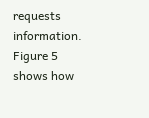requests information. Figure 5 shows how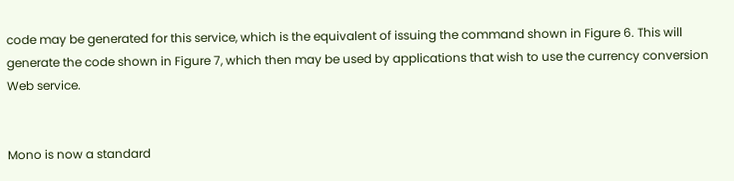code may be generated for this service, which is the equivalent of issuing the command shown in Figure 6. This will generate the code shown in Figure 7, which then may be used by applications that wish to use the currency conversion Web service.


Mono is now a standard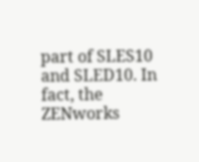part of SLES10 and SLED10. In fact, the ZENworks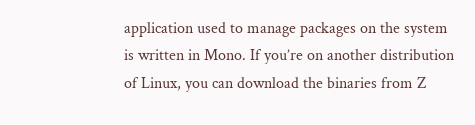application used to manage packages on the system is written in Mono. If you’re on another distribution of Linux, you can download the binaries from Z